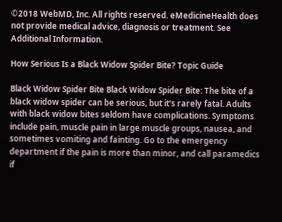©2018 WebMD, Inc. All rights reserved. eMedicineHealth does not provide medical advice, diagnosis or treatment. See Additional Information.

How Serious Is a Black Widow Spider Bite? Topic Guide

Black Widow Spider Bite Black Widow Spider Bite: The bite of a black widow spider can be serious, but it's rarely fatal. Adults with black widow bites seldom have complications. Symptoms include pain, muscle pain in large muscle groups, nausea, and sometimes vomiting and fainting. Go to the emergency department if the pain is more than minor, and call paramedics if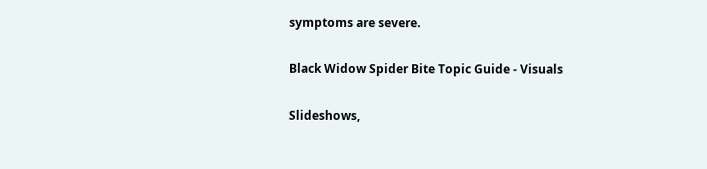symptoms are severe.

Black Widow Spider Bite Topic Guide - Visuals

Slideshows,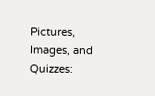Pictures, Images, and Quizzes: